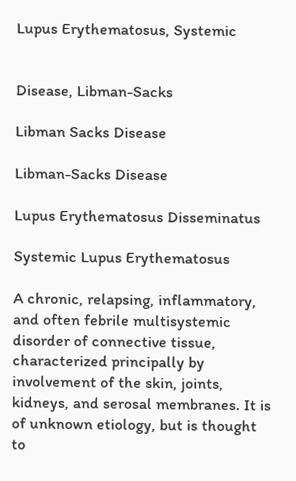Lupus Erythematosus, Systemic


Disease, Libman-Sacks

Libman Sacks Disease

Libman-Sacks Disease

Lupus Erythematosus Disseminatus

Systemic Lupus Erythematosus

A chronic, relapsing, inflammatory, and often febrile multisystemic disorder of connective tissue, characterized principally by involvement of the skin, joints, kidneys, and serosal membranes. It is of unknown etiology, but is thought to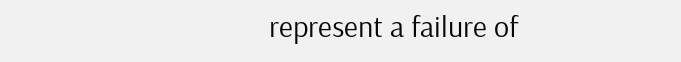represent a failure of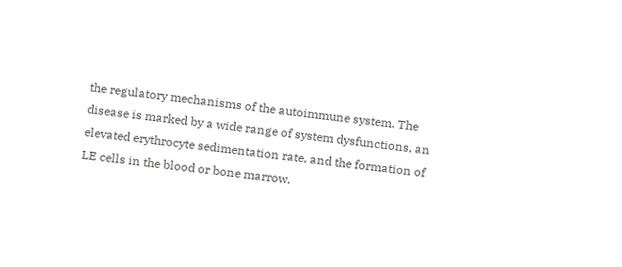the regulatory mechanisms of the autoimmune system. The disease is marked by a wide range of system dysfunctions, an elevated erythrocyte sedimentation rate, and the formation of LE cells in the blood or bone marrow.